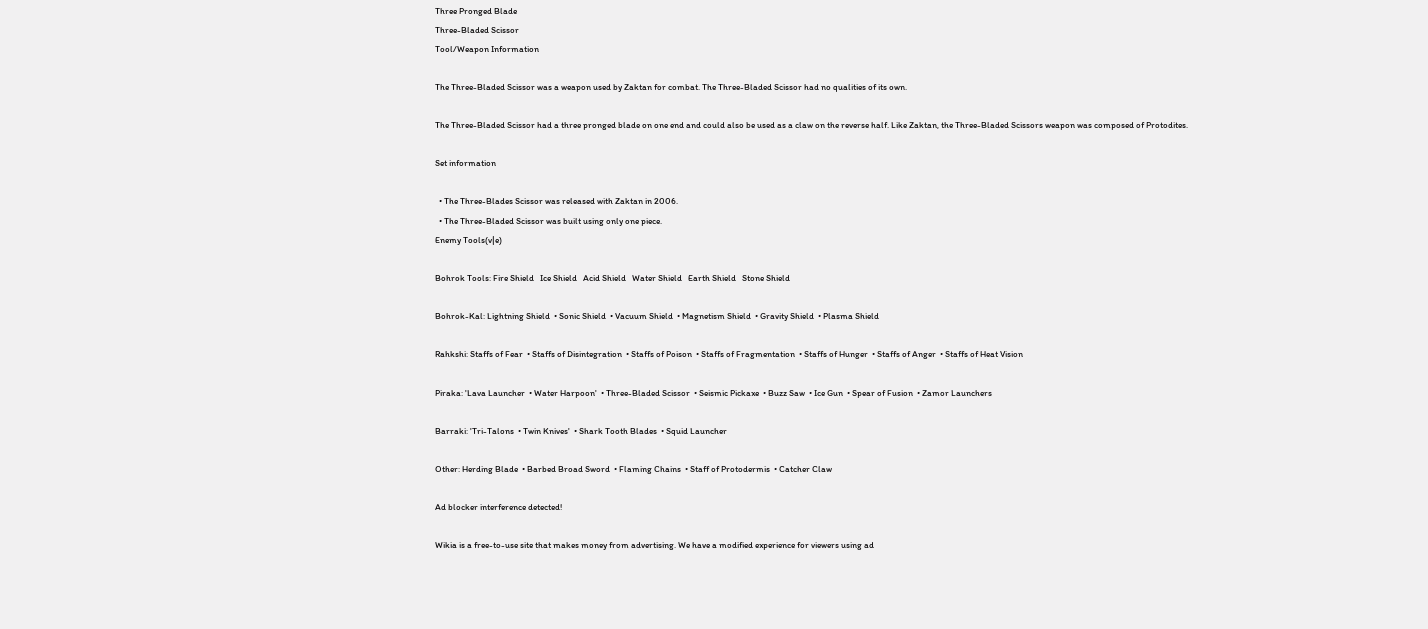Three Pronged Blade
Three-Bladed Scissor
Tool/Weapon Information

The Three-Bladed Scissor was a weapon used by Zaktan for combat. The Three-Bladed Scissor had no qualities of its own.

The Three-Bladed Scissor had a three pronged blade on one end and could also be used as a claw on the reverse half. Like Zaktan, the Three-Bladed Scissors weapon was composed of Protodites.

Set information

  • The Three-Blades Scissor was released with Zaktan in 2006.
  • The Three-Bladed Scissor was built using only one piece.
Enemy Tools(v|e)

Bohrok Tools: Fire Shield   Ice Shield   Acid Shield   Water Shield   Earth Shield   Stone Shield

Bohrok-Kal: Lightning Shield  • Sonic Shield  • Vacuum Shield  • Magnetism Shield  • Gravity Shield  • Plasma Shield

Rahkshi: Staffs of Fear  • Staffs of Disintegration  • Staffs of Poison  • Staffs of Fragmentation  • Staffs of Hunger  • Staffs of Anger  • Staffs of Heat Vision

Piraka: 'Lava Launcher  • Water Harpoon'  • Three-Bladed Scissor  • Seismic Pickaxe  • Buzz Saw  • Ice Gun  • Spear of Fusion  • Zamor Launchers

Barraki: 'Tri-Talons  • Twin Knives'  • Shark Tooth Blades  • Squid Launcher

Other: Herding Blade  • Barbed Broad Sword  • Flaming Chains  • Staff of Protodermis  • Catcher Claw

Ad blocker interference detected!

Wikia is a free-to-use site that makes money from advertising. We have a modified experience for viewers using ad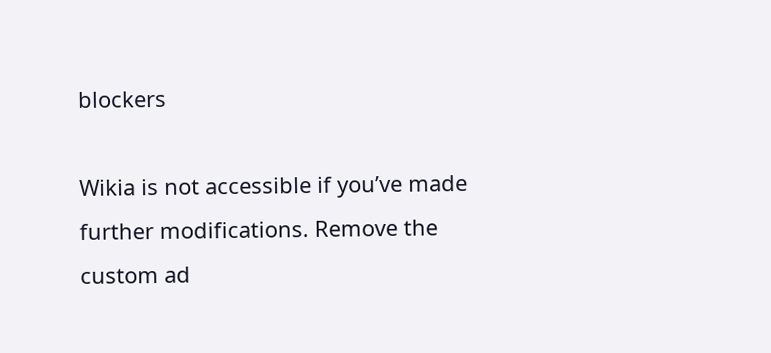blockers

Wikia is not accessible if you’ve made further modifications. Remove the custom ad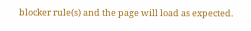blocker rule(s) and the page will load as expected.